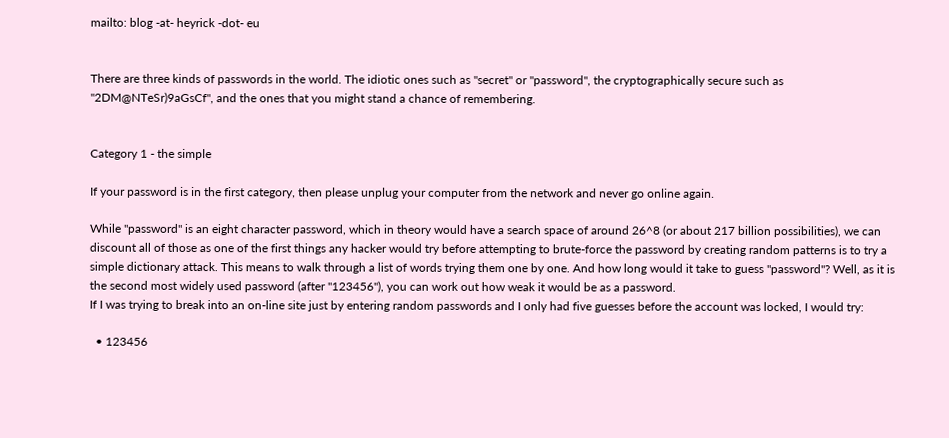mailto: blog -at- heyrick -dot- eu


There are three kinds of passwords in the world. The idiotic ones such as "secret" or "password", the cryptographically secure such as "2DM@NTeSr)9aGsCf", and the ones that you might stand a chance of remembering.


Category 1 - the simple

If your password is in the first category, then please unplug your computer from the network and never go online again.

While "password" is an eight character password, which in theory would have a search space of around 26^8 (or about 217 billion possibilities), we can discount all of those as one of the first things any hacker would try before attempting to brute-force the password by creating random patterns is to try a simple dictionary attack. This means to walk through a list of words trying them one by one. And how long would it take to guess "password"? Well, as it is the second most widely used password (after "123456"), you can work out how weak it would be as a password.
If I was trying to break into an on-line site just by entering random passwords and I only had five guesses before the account was locked, I would try:

  • 123456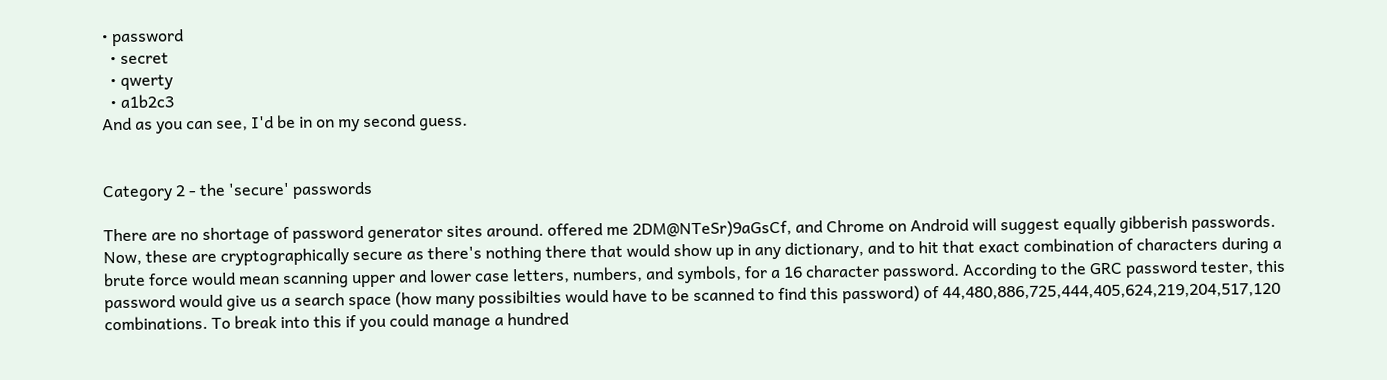• password
  • secret
  • qwerty
  • a1b2c3
And as you can see, I'd be in on my second guess.


Category 2 - the 'secure' passwords

There are no shortage of password generator sites around. offered me 2DM@NTeSr)9aGsCf, and Chrome on Android will suggest equally gibberish passwords.
Now, these are cryptographically secure as there's nothing there that would show up in any dictionary, and to hit that exact combination of characters during a brute force would mean scanning upper and lower case letters, numbers, and symbols, for a 16 character password. According to the GRC password tester, this password would give us a search space (how many possibilties would have to be scanned to find this password) of 44,480,886,725,444,405,624,219,204,517,120 combinations. To break into this if you could manage a hundred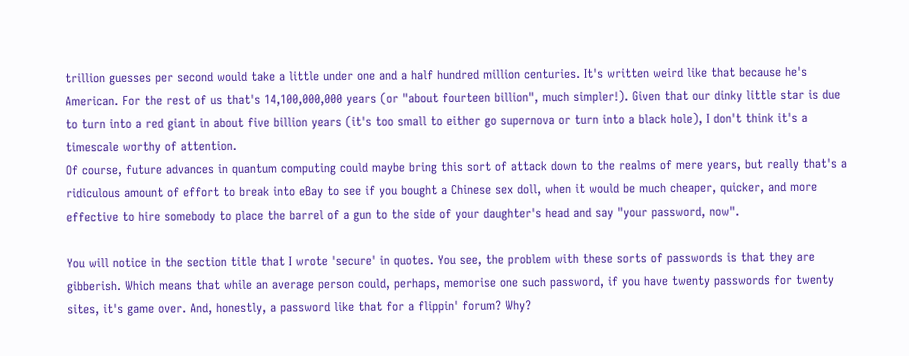trillion guesses per second would take a little under one and a half hundred million centuries. It's written weird like that because he's American. For the rest of us that's 14,100,000,000 years (or "about fourteen billion", much simpler!). Given that our dinky little star is due to turn into a red giant in about five billion years (it's too small to either go supernova or turn into a black hole), I don't think it's a timescale worthy of attention.
Of course, future advances in quantum computing could maybe bring this sort of attack down to the realms of mere years, but really that's a ridiculous amount of effort to break into eBay to see if you bought a Chinese sex doll, when it would be much cheaper, quicker, and more effective to hire somebody to place the barrel of a gun to the side of your daughter's head and say "your password, now".

You will notice in the section title that I wrote 'secure' in quotes. You see, the problem with these sorts of passwords is that they are gibberish. Which means that while an average person could, perhaps, memorise one such password, if you have twenty passwords for twenty sites, it's game over. And, honestly, a password like that for a flippin' forum? Why?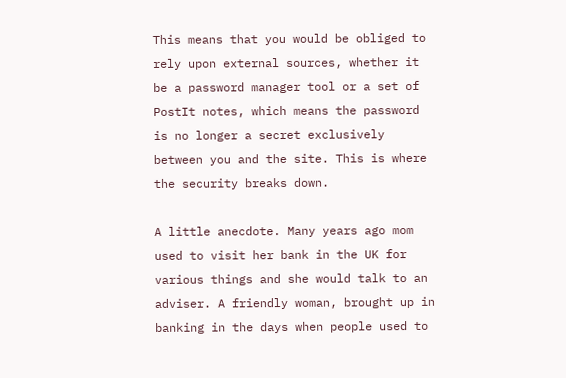This means that you would be obliged to rely upon external sources, whether it be a password manager tool or a set of PostIt notes, which means the password is no longer a secret exclusively between you and the site. This is where the security breaks down.

A little anecdote. Many years ago mom used to visit her bank in the UK for various things and she would talk to an adviser. A friendly woman, brought up in banking in the days when people used to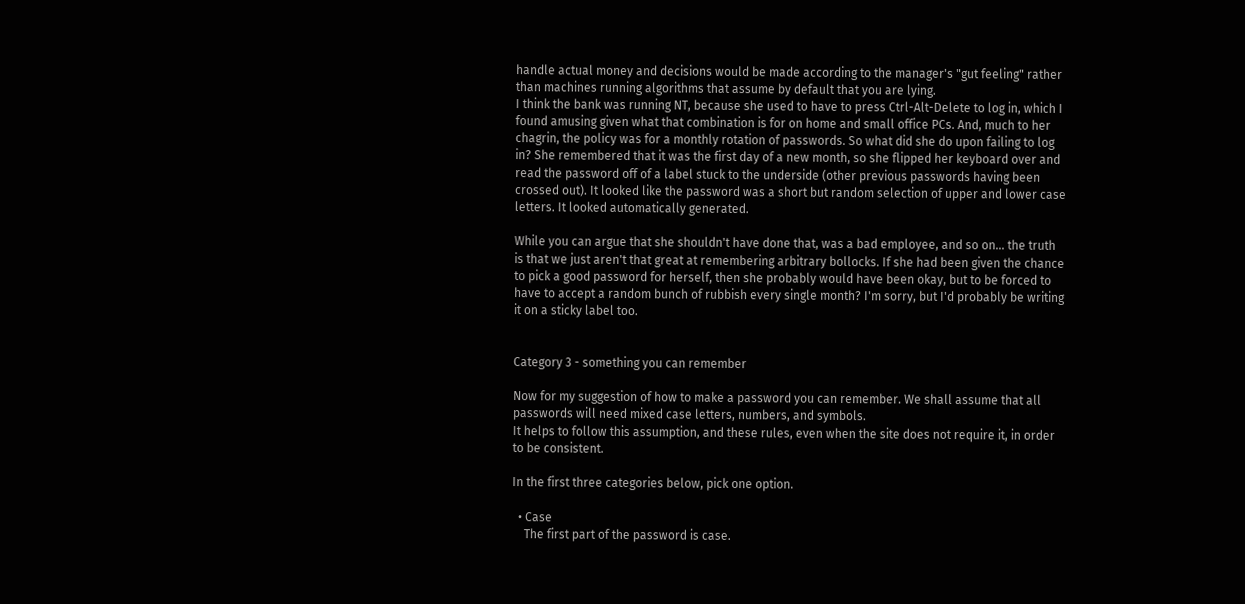handle actual money and decisions would be made according to the manager's "gut feeling" rather than machines running algorithms that assume by default that you are lying.
I think the bank was running NT, because she used to have to press Ctrl-Alt-Delete to log in, which I found amusing given what that combination is for on home and small office PCs. And, much to her chagrin, the policy was for a monthly rotation of passwords. So what did she do upon failing to log in? She remembered that it was the first day of a new month, so she flipped her keyboard over and read the password off of a label stuck to the underside (other previous passwords having been crossed out). It looked like the password was a short but random selection of upper and lower case letters. It looked automatically generated.

While you can argue that she shouldn't have done that, was a bad employee, and so on... the truth is that we just aren't that great at remembering arbitrary bollocks. If she had been given the chance to pick a good password for herself, then she probably would have been okay, but to be forced to have to accept a random bunch of rubbish every single month? I'm sorry, but I'd probably be writing it on a sticky label too.


Category 3 - something you can remember

Now for my suggestion of how to make a password you can remember. We shall assume that all passwords will need mixed case letters, numbers, and symbols.
It helps to follow this assumption, and these rules, even when the site does not require it, in order to be consistent.

In the first three categories below, pick one option.

  • Case
    The first part of the password is case.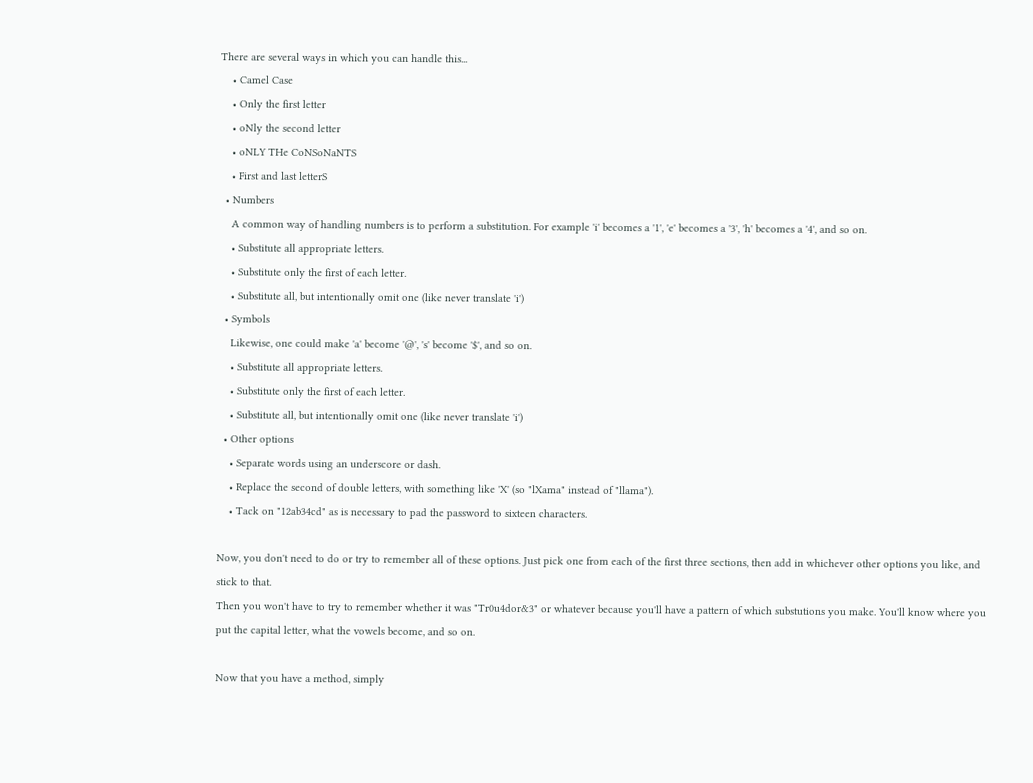There are several ways in which you can handle this...
    • Camel Case
    • Only the first letter
    • oNly the second letter
    • oNLY THe CoNSoNaNTS
    • First and last letterS
  • Numbers
    A common way of handling numbers is to perform a substitution. For example 'i' becomes a '1', 'e' becomes a '3', 'h' becomes a '4', and so on.
    • Substitute all appropriate letters.
    • Substitute only the first of each letter.
    • Substitute all, but intentionally omit one (like never translate 'i')
  • Symbols
    Likewise, one could make 'a' become '@', 's' become '$', and so on.
    • Substitute all appropriate letters.
    • Substitute only the first of each letter.
    • Substitute all, but intentionally omit one (like never translate 'i')
  • Other options
    • Separate words using an underscore or dash.
    • Replace the second of double letters, with something like 'X' (so "lXama" instead of "llama").
    • Tack on "12ab34cd" as is necessary to pad the password to sixteen characters.

Now, you don't need to do or try to remember all of these options. Just pick one from each of the first three sections, then add in whichever other options you like, and stick to that.
Then you won't have to try to remember whether it was "Tr0u4dor&3" or whatever because you'll have a pattern of which substutions you make. You'll know where you put the capital letter, what the vowels become, and so on.

Now that you have a method, simply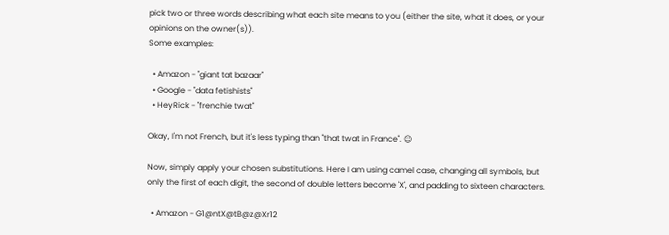pick two or three words describing what each site means to you (either the site, what it does, or your opinions on the owner(s)).
Some examples:

  • Amazon - "giant tat bazaar"
  • Google - "data fetishists"
  • HeyRick - "frenchie twat"

Okay, I'm not French, but it's less typing than "that twat in France". ☺

Now, simply apply your chosen substitutions. Here I am using camel case, changing all symbols, but only the first of each digit, the second of double letters become 'X', and padding to sixteen characters.

  • Amazon - G1@ntX@tB@z@Xr12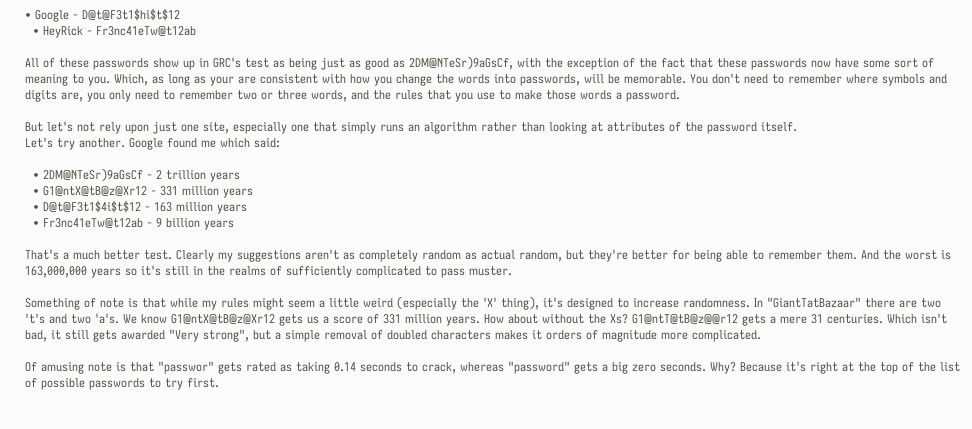• Google - D@t@F3t1$hi$t$12
  • HeyRick - Fr3nc41eTw@t12ab

All of these passwords show up in GRC's test as being just as good as 2DM@NTeSr)9aGsCf, with the exception of the fact that these passwords now have some sort of meaning to you. Which, as long as your are consistent with how you change the words into passwords, will be memorable. You don't need to remember where symbols and digits are, you only need to remember two or three words, and the rules that you use to make those words a password.

But let's not rely upon just one site, especially one that simply runs an algorithm rather than looking at attributes of the password itself.
Let's try another. Google found me which said:

  • 2DM@NTeSr)9aGsCf - 2 trillion years
  • G1@ntX@tB@z@Xr12 - 331 million years
  • D@t@F3t1$4i$t$12 - 163 million years
  • Fr3nc41eTw@t12ab - 9 billion years

That's a much better test. Clearly my suggestions aren't as completely random as actual random, but they're better for being able to remember them. And the worst is 163,000,000 years so it's still in the realms of sufficiently complicated to pass muster.

Something of note is that while my rules might seem a little weird (especially the 'X' thing), it's designed to increase randomness. In "GiantTatBazaar" there are two 't's and two 'a's. We know G1@ntX@tB@z@Xr12 gets us a score of 331 million years. How about without the Xs? G1@ntT@tB@z@@r12 gets a mere 31 centuries. Which isn't bad, it still gets awarded "Very strong", but a simple removal of doubled characters makes it orders of magnitude more complicated.

Of amusing note is that "passwor" gets rated as taking 0.14 seconds to crack, whereas "password" gets a big zero seconds. Why? Because it's right at the top of the list of possible passwords to try first.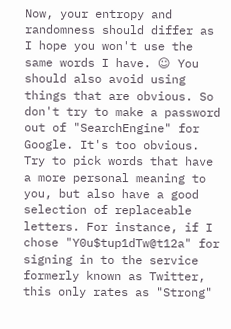Now, your entropy and randomness should differ as I hope you won't use the same words I have. ☺ You should also avoid using things that are obvious. So don't try to make a password out of "SearchEngine" for Google. It's too obvious. Try to pick words that have a more personal meaning to you, but also have a good selection of replaceable letters. For instance, if I chose "Y0u$tup1dTw@t12a" for signing in to the service formerly known as Twitter, this only rates as "Strong"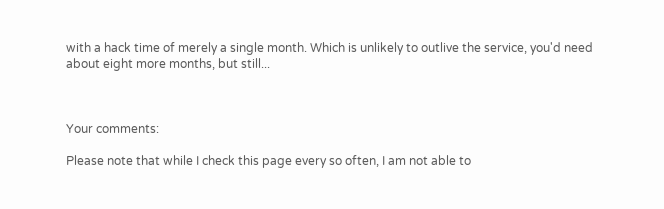with a hack time of merely a single month. Which is unlikely to outlive the service, you'd need about eight more months, but still...



Your comments:

Please note that while I check this page every so often, I am not able to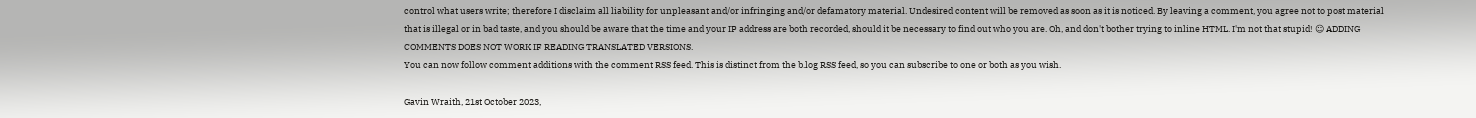control what users write; therefore I disclaim all liability for unpleasant and/or infringing and/or defamatory material. Undesired content will be removed as soon as it is noticed. By leaving a comment, you agree not to post material that is illegal or in bad taste, and you should be aware that the time and your IP address are both recorded, should it be necessary to find out who you are. Oh, and don't bother trying to inline HTML. I'm not that stupid! ☺ ADDING COMMENTS DOES NOT WORK IF READING TRANSLATED VERSIONS.
You can now follow comment additions with the comment RSS feed. This is distinct from the b.log RSS feed, so you can subscribe to one or both as you wish.

Gavin Wraith, 21st October 2023,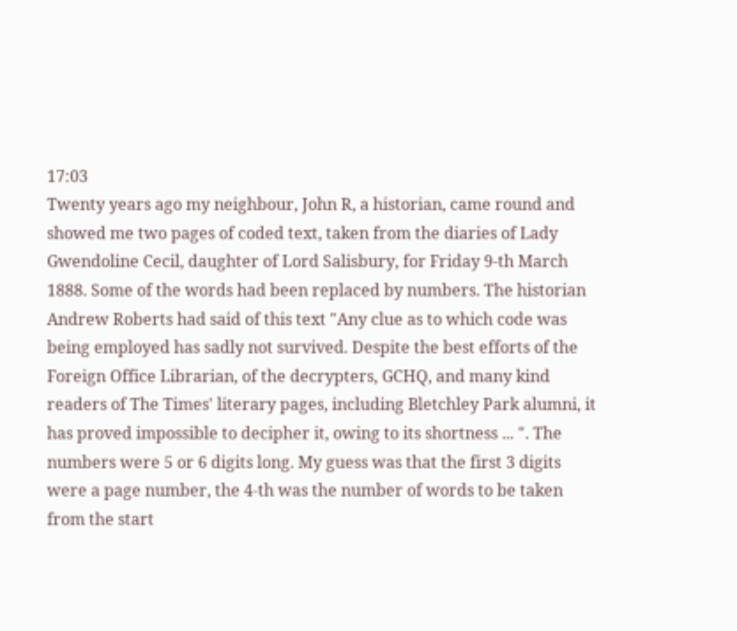17:03
Twenty years ago my neighbour, John R, a historian, came round and showed me two pages of coded text, taken from the diaries of Lady Gwendoline Cecil, daughter of Lord Salisbury, for Friday 9-th March 1888. Some of the words had been replaced by numbers. The historian Andrew Roberts had said of this text "Any clue as to which code was being employed has sadly not survived. Despite the best efforts of the Foreign Office Librarian, of the decrypters, GCHQ, and many kind readers of The Times' literary pages, including Bletchley Park alumni, it has proved impossible to decipher it, owing to its shortness ... ". The numbers were 5 or 6 digits long. My guess was that the first 3 digits were a page number, the 4-th was the number of words to be taken from the start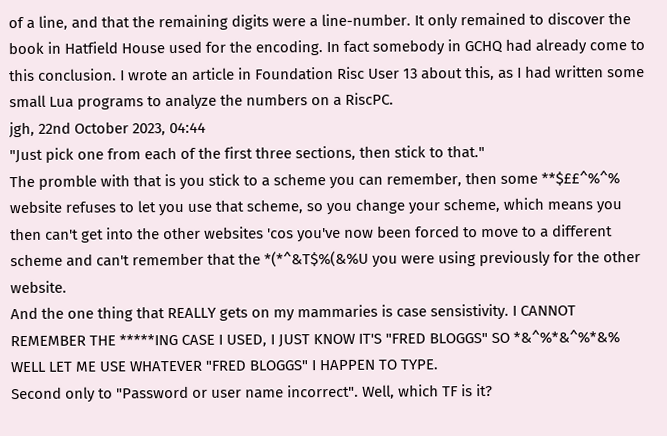of a line, and that the remaining digits were a line-number. It only remained to discover the book in Hatfield House used for the encoding. In fact somebody in GCHQ had already come to this conclusion. I wrote an article in Foundation Risc User 13 about this, as I had written some small Lua programs to analyze the numbers on a RiscPC.
jgh, 22nd October 2023, 04:44
"Just pick one from each of the first three sections, then stick to that."
The promble with that is you stick to a scheme you can remember, then some **$££^%^% website refuses to let you use that scheme, so you change your scheme, which means you then can't get into the other websites 'cos you've now been forced to move to a different scheme and can't remember that the *(*^&T$%(&%U you were using previously for the other website.
And the one thing that REALLY gets on my mammaries is case sensistivity. I CANNOT REMEMBER THE *****ING CASE I USED, I JUST KNOW IT'S "FRED BLOGGS" SO *&^%*&^%*&% WELL LET ME USE WHATEVER "FRED BLOGGS" I HAPPEN TO TYPE.
Second only to "Password or user name incorrect". Well, which TF is it?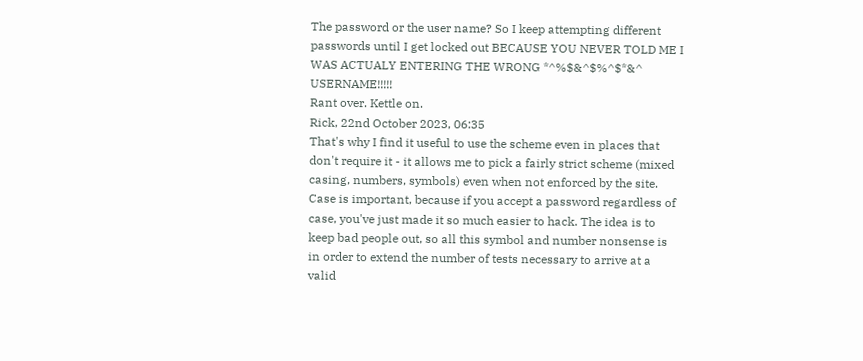The password or the user name? So I keep attempting different passwords until I get locked out BECAUSE YOU NEVER TOLD ME I WAS ACTUALY ENTERING THE WRONG *^%$&^$%^$*&^ USERNAME!!!!!
Rant over. Kettle on.
Rick, 22nd October 2023, 06:35
That's why I find it useful to use the scheme even in places that don't require it - it allows me to pick a fairly strict scheme (mixed casing, numbers, symbols) even when not enforced by the site.
Case is important, because if you accept a password regardless of case, you've just made it so much easier to hack. The idea is to keep bad people out, so all this symbol and number nonsense is in order to extend the number of tests necessary to arrive at a valid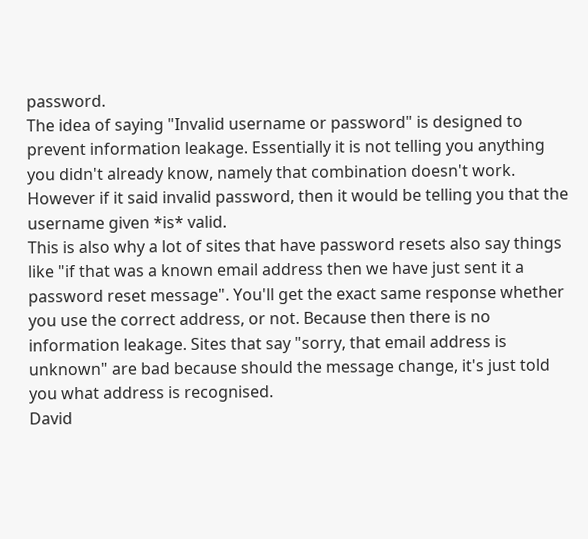password.
The idea of saying "Invalid username or password" is designed to prevent information leakage. Essentially it is not telling you anything you didn't already know, namely that combination doesn't work. However if it said invalid password, then it would be telling you that the username given *is* valid.
This is also why a lot of sites that have password resets also say things like "if that was a known email address then we have just sent it a password reset message". You'll get the exact same response whether you use the correct address, or not. Because then there is no information leakage. Sites that say "sorry, that email address is unknown" are bad because should the message change, it's just told you what address is recognised.
David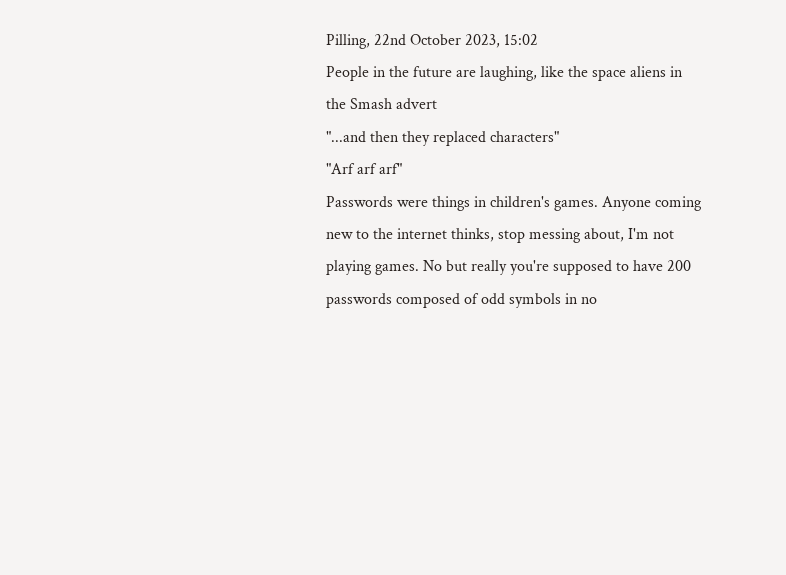Pilling, 22nd October 2023, 15:02
People in the future are laughing, like the space aliens in the Smash advert
"...and then they replaced characters"
"Arf arf arf"
Passwords were things in children's games. Anyone coming new to the internet thinks, stop messing about, I'm not playing games. No but really you're supposed to have 200 passwords composed of odd symbols in no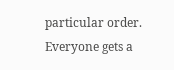particular order.
Everyone gets a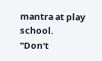mantra at play school.
"Don't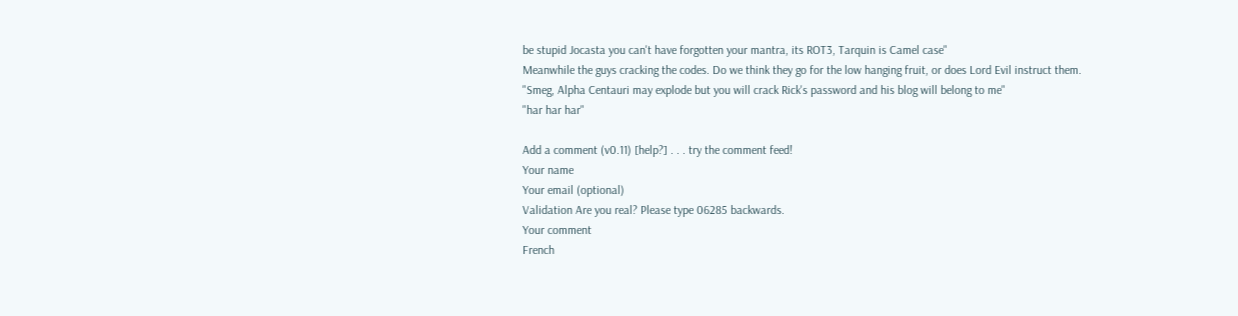be stupid Jocasta you can't have forgotten your mantra, its ROT3, Tarquin is Camel case"
Meanwhile the guys cracking the codes. Do we think they go for the low hanging fruit, or does Lord Evil instruct them.
"Smeg, Alpha Centauri may explode but you will crack Rick's password and his blog will belong to me"
"har har har"

Add a comment (v0.11) [help?] . . . try the comment feed!
Your name
Your email (optional)
Validation Are you real? Please type 06285 backwards.
Your comment
French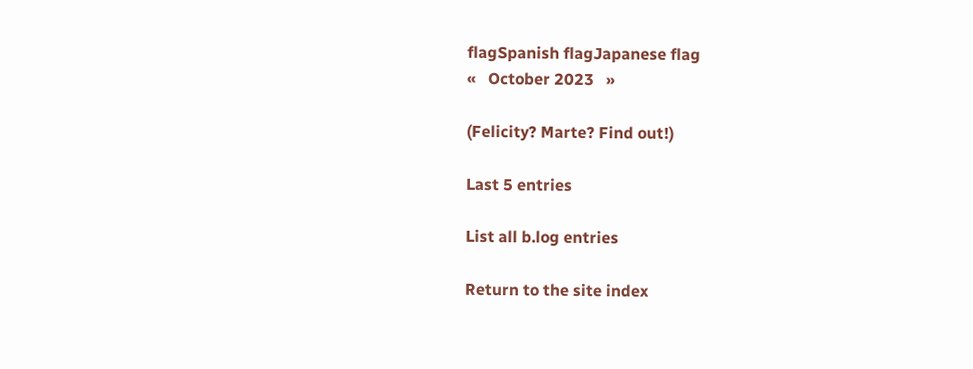flagSpanish flagJapanese flag
«   October 2023   »

(Felicity? Marte? Find out!)

Last 5 entries

List all b.log entries

Return to the site index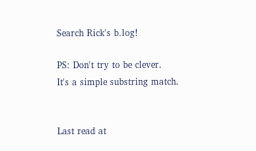Search Rick's b.log!

PS: Don't try to be clever.
It's a simple substring match.


Last read at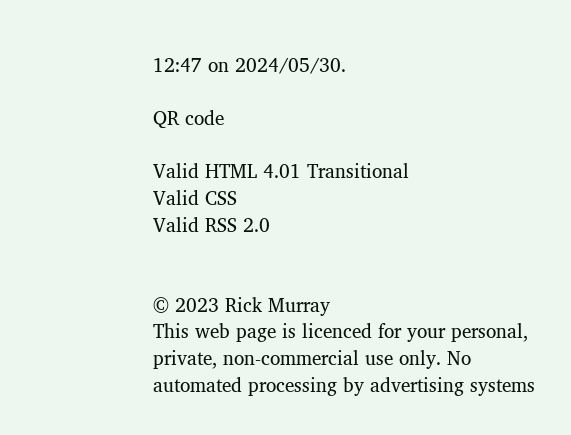12:47 on 2024/05/30.

QR code

Valid HTML 4.01 Transitional
Valid CSS
Valid RSS 2.0


© 2023 Rick Murray
This web page is licenced for your personal, private, non-commercial use only. No automated processing by advertising systems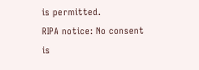is permitted.
RIPA notice: No consent is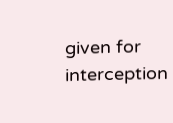given for interception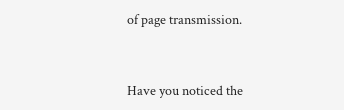of page transmission.


Have you noticed the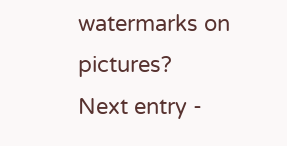watermarks on pictures?
Next entry -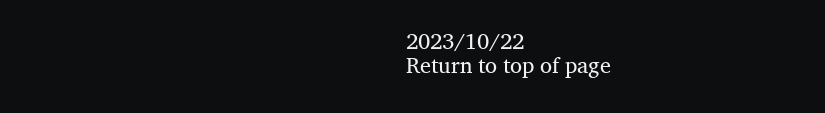2023/10/22
Return to top of page